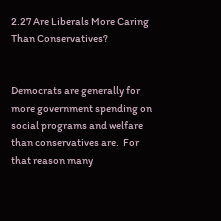2.27 Are Liberals More Caring Than Conservatives?


Democrats are generally for more government spending on social programs and welfare than conservatives are.  For that reason many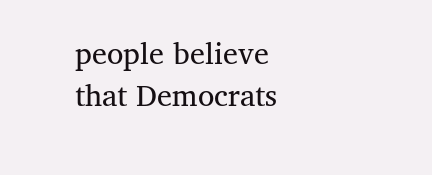people believe that Democrats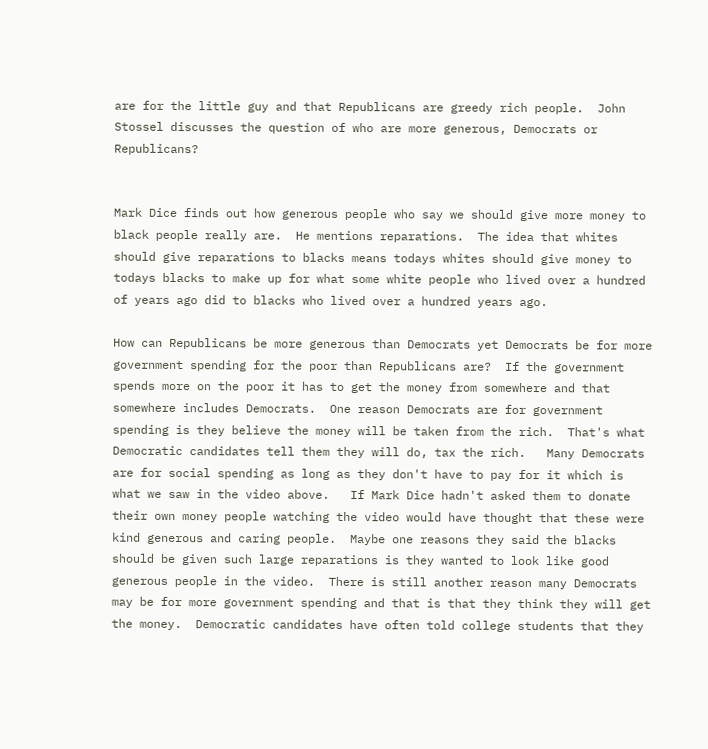are for the little guy and that Republicans are greedy rich people.  John Stossel discusses the question of who are more generous, Democrats or Republicans?


Mark Dice finds out how generous people who say we should give more money to black people really are.  He mentions reparations.  The idea that whites should give reparations to blacks means todays whites should give money to todays blacks to make up for what some white people who lived over a hundred of years ago did to blacks who lived over a hundred years ago.

How can Republicans be more generous than Democrats yet Democrats be for more government spending for the poor than Republicans are?  If the government spends more on the poor it has to get the money from somewhere and that somewhere includes Democrats.  One reason Democrats are for government spending is they believe the money will be taken from the rich.  That's what Democratic candidates tell them they will do, tax the rich.   Many Democrats are for social spending as long as they don't have to pay for it which is what we saw in the video above.   If Mark Dice hadn't asked them to donate their own money people watching the video would have thought that these were kind generous and caring people.  Maybe one reasons they said the blacks should be given such large reparations is they wanted to look like good generous people in the video.  There is still another reason many Democrats may be for more government spending and that is that they think they will get the money.  Democratic candidates have often told college students that they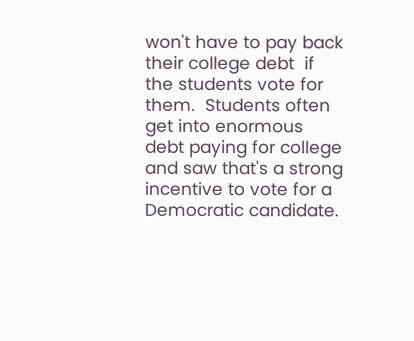won't have to pay back their college debt  if the students vote for them.  Students often get into enormous debt paying for college and saw that's a strong incentive to vote for a Democratic candidate.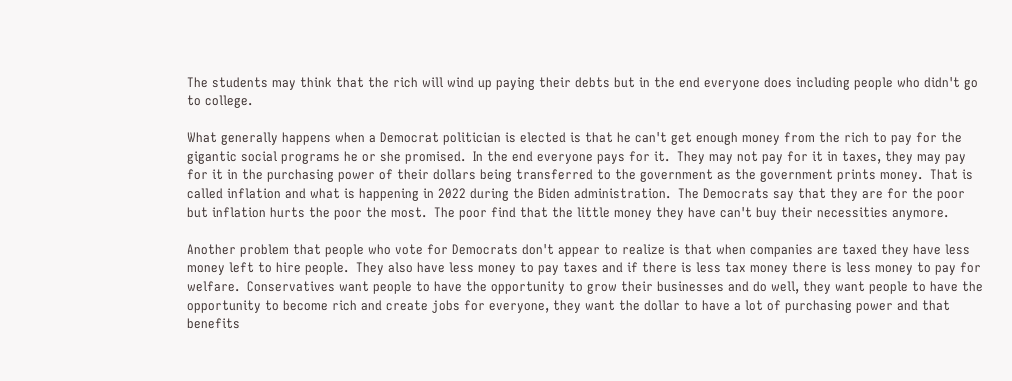The students may think that the rich will wind up paying their debts but in the end everyone does including people who didn't go to college.

What generally happens when a Democrat politician is elected is that he can't get enough money from the rich to pay for the gigantic social programs he or she promised.  In the end everyone pays for it.  They may not pay for it in taxes, they may pay for it in the purchasing power of their dollars being transferred to the government as the government prints money.  That is called inflation and what is happening in 2022 during the Biden administration.  The Democrats say that they are for the poor but inflation hurts the poor the most.  The poor find that the little money they have can't buy their necessities anymore.

Another problem that people who vote for Democrats don't appear to realize is that when companies are taxed they have less money left to hire people.  They also have less money to pay taxes and if there is less tax money there is less money to pay for welfare.  Conservatives want people to have the opportunity to grow their businesses and do well, they want people to have the opportunity to become rich and create jobs for everyone, they want the dollar to have a lot of purchasing power and that benefits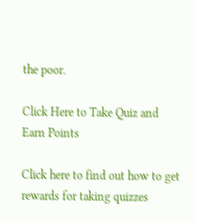the poor.

Click Here to Take Quiz and Earn Points

Click here to find out how to get rewards for taking quizzes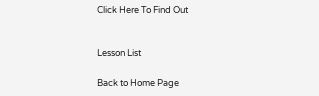Click Here To Find Out


Lesson List

Back to Home Page